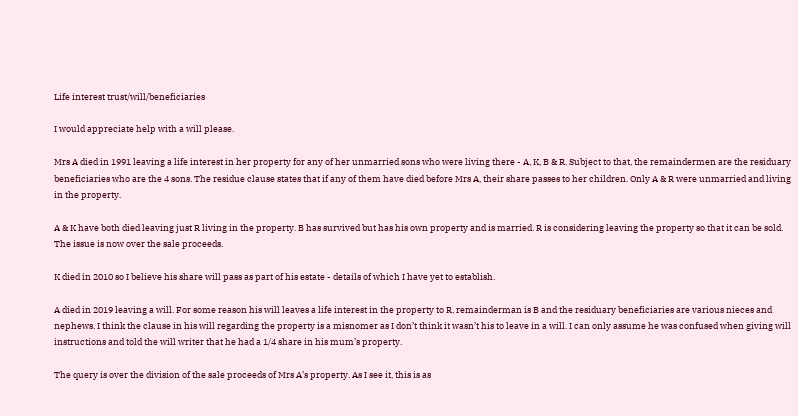Life interest trust/will/beneficiaries

I would appreciate help with a will please.

Mrs A died in 1991 leaving a life interest in her property for any of her unmarried sons who were living there - A, K, B & R. Subject to that, the remaindermen are the residuary beneficiaries who are the 4 sons. The residue clause states that if any of them have died before Mrs A, their share passes to her children. Only A & R were unmarried and living in the property.

A & K have both died leaving just R living in the property. B has survived but has his own property and is married. R is considering leaving the property so that it can be sold. The issue is now over the sale proceeds.

K died in 2010 so I believe his share will pass as part of his estate - details of which I have yet to establish.

A died in 2019 leaving a will. For some reason his will leaves a life interest in the property to R, remainderman is B and the residuary beneficiaries are various nieces and nephews. I think the clause in his will regarding the property is a misnomer as I don’t think it wasn’t his to leave in a will. I can only assume he was confused when giving will instructions and told the will writer that he had a 1/4 share in his mum’s property.

The query is over the division of the sale proceeds of Mrs A’s property. As I see it, this is as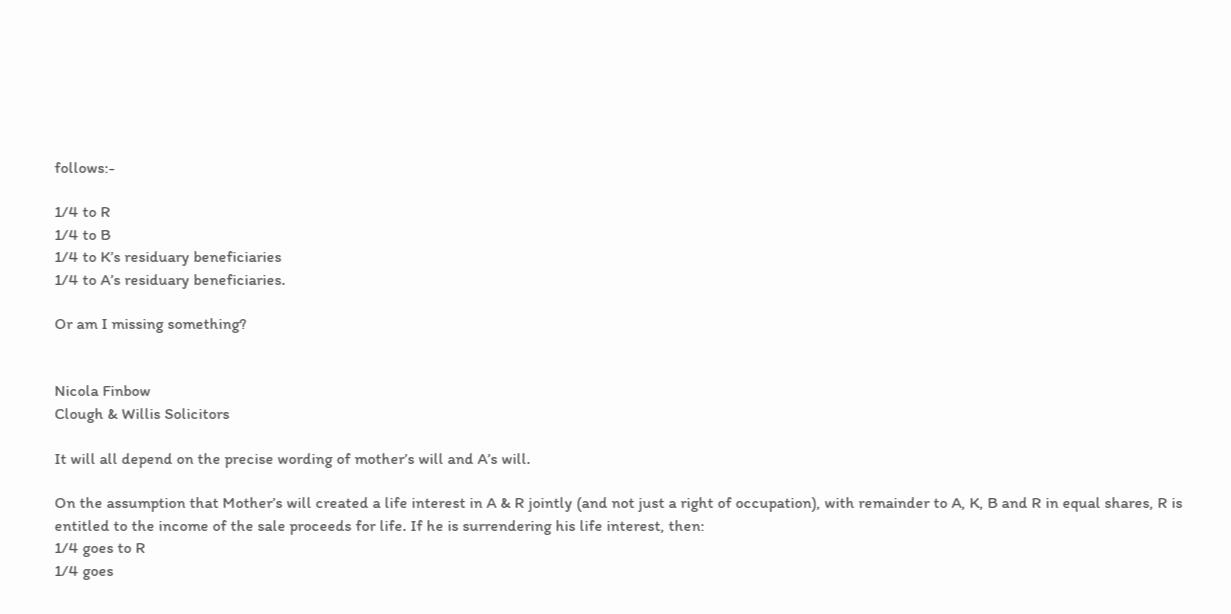follows:-

1/4 to R
1/4 to B
1/4 to K’s residuary beneficiaries
1/4 to A’s residuary beneficiaries.

Or am I missing something?


Nicola Finbow
Clough & Willis Solicitors

It will all depend on the precise wording of mother’s will and A’s will.

On the assumption that Mother’s will created a life interest in A & R jointly (and not just a right of occupation), with remainder to A, K, B and R in equal shares, R is entitled to the income of the sale proceeds for life. If he is surrendering his life interest, then:
1/4 goes to R
1/4 goes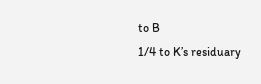to B
1/4 to K’s residuary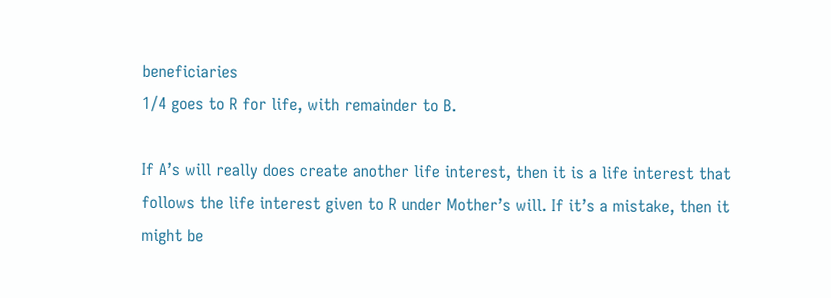beneficiaries
1/4 goes to R for life, with remainder to B.

If A’s will really does create another life interest, then it is a life interest that follows the life interest given to R under Mother’s will. If it’s a mistake, then it might be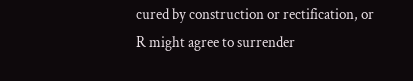cured by construction or rectification, or R might agree to surrender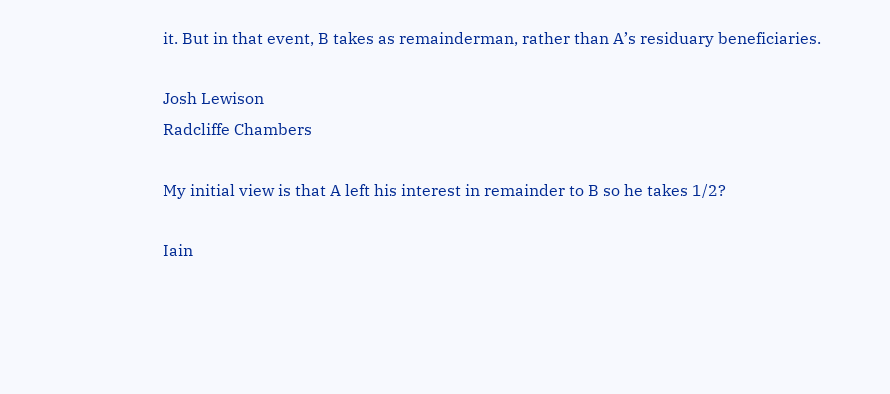it. But in that event, B takes as remainderman, rather than A’s residuary beneficiaries.

Josh Lewison
Radcliffe Chambers

My initial view is that A left his interest in remainder to B so he takes 1/2?

Iain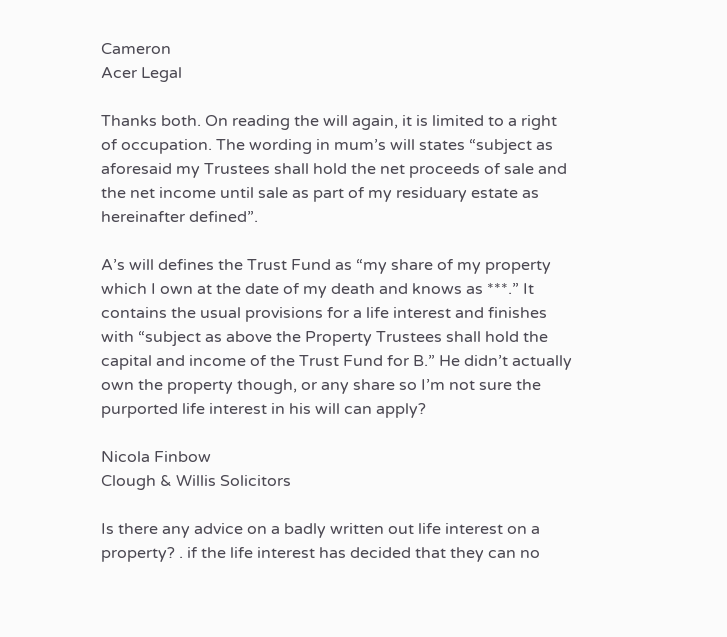Cameron
Acer Legal

Thanks both. On reading the will again, it is limited to a right of occupation. The wording in mum’s will states “subject as aforesaid my Trustees shall hold the net proceeds of sale and the net income until sale as part of my residuary estate as hereinafter defined”.

A’s will defines the Trust Fund as “my share of my property which I own at the date of my death and knows as ***.” It contains the usual provisions for a life interest and finishes with “subject as above the Property Trustees shall hold the capital and income of the Trust Fund for B.” He didn’t actually own the property though, or any share so I’m not sure the purported life interest in his will can apply?

Nicola Finbow
Clough & Willis Solicitors

Is there any advice on a badly written out life interest on a property? . if the life interest has decided that they can no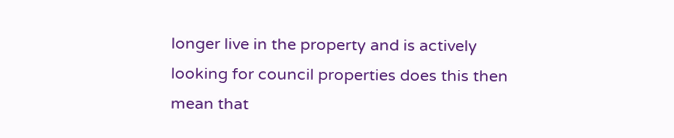longer live in the property and is actively looking for council properties does this then mean that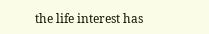the life interest has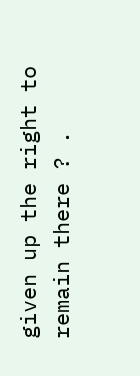given up the right to remain there ? .